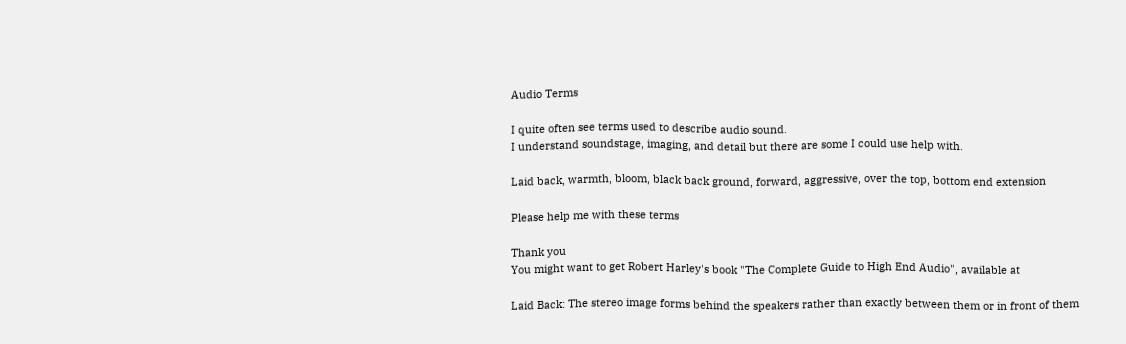Audio Terms

I quite often see terms used to describe audio sound.
I understand soundstage, imaging, and detail but there are some I could use help with.

Laid back, warmth, bloom, black back ground, forward, aggressive, over the top, bottom end extension

Please help me with these terms

Thank you
You might want to get Robert Harley's book "The Complete Guide to High End Audio", available at

Laid Back: The stereo image forms behind the speakers rather than exactly between them or in front of them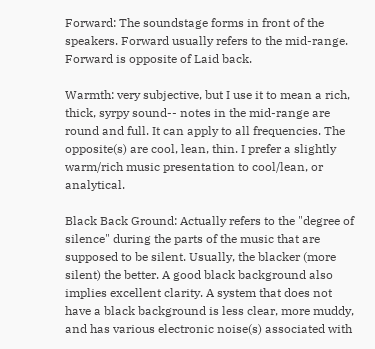Forward: The soundstage forms in front of the speakers. Forward usually refers to the mid-range. Forward is opposite of Laid back.

Warmth: very subjective, but I use it to mean a rich, thick, syrpy sound-- notes in the mid-range are round and full. It can apply to all frequencies. The opposite(s) are cool, lean, thin. I prefer a slightly warm/rich music presentation to cool/lean, or analytical.

Black Back Ground: Actually refers to the "degree of silence" during the parts of the music that are supposed to be silent. Usually, the blacker (more silent) the better. A good black background also implies excellent clarity. A system that does not have a black background is less clear, more muddy, and has various electronic noise(s) associated with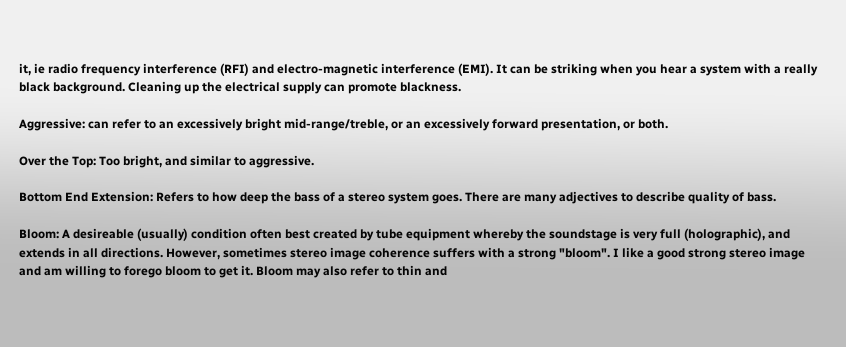it, ie radio frequency interference (RFI) and electro-magnetic interference (EMI). It can be striking when you hear a system with a really black background. Cleaning up the electrical supply can promote blackness.

Aggressive: can refer to an excessively bright mid-range/treble, or an excessively forward presentation, or both.

Over the Top: Too bright, and similar to aggressive.

Bottom End Extension: Refers to how deep the bass of a stereo system goes. There are many adjectives to describe quality of bass.

Bloom: A desireable (usually) condition often best created by tube equipment whereby the soundstage is very full (holographic), and extends in all directions. However, sometimes stereo image coherence suffers with a strong "bloom". I like a good strong stereo image and am willing to forego bloom to get it. Bloom may also refer to thin and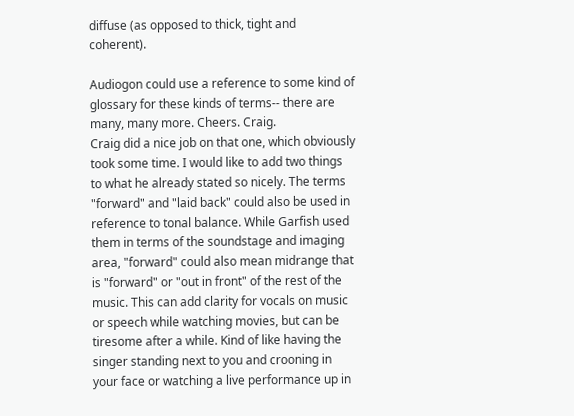diffuse (as opposed to thick, tight and coherent).

Audiogon could use a reference to some kind of glossary for these kinds of terms-- there are many, many more. Cheers. Craig.
Craig did a nice job on that one, which obviously took some time. I would like to add two things to what he already stated so nicely. The terms "forward" and "laid back" could also be used in reference to tonal balance. While Garfish used them in terms of the soundstage and imaging area, "forward" could also mean midrange that is "forward" or "out in front" of the rest of the music. This can add clarity for vocals on music or speech while watching movies, but can be tiresome after a while. Kind of like having the singer standing next to you and crooning in your face or watching a live performance up in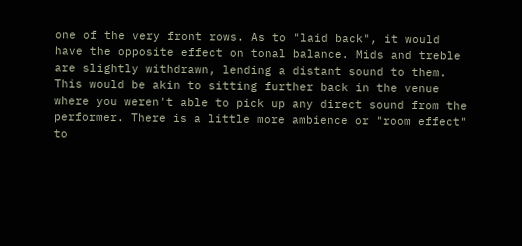one of the very front rows. As to "laid back", it would have the opposite effect on tonal balance. Mids and treble are slightly withdrawn, lending a distant sound to them. This would be akin to sitting further back in the venue where you weren't able to pick up any direct sound from the performer. There is a little more ambience or "room effect" to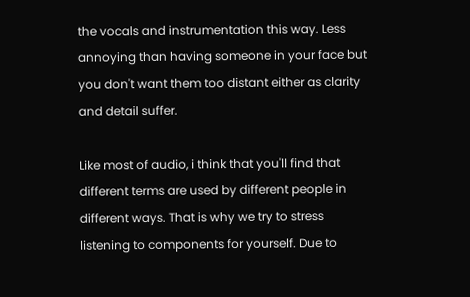the vocals and instrumentation this way. Less annoying than having someone in your face but you don't want them too distant either as clarity and detail suffer.

Like most of audio, i think that you'll find that different terms are used by different people in different ways. That is why we try to stress listening to components for yourself. Due to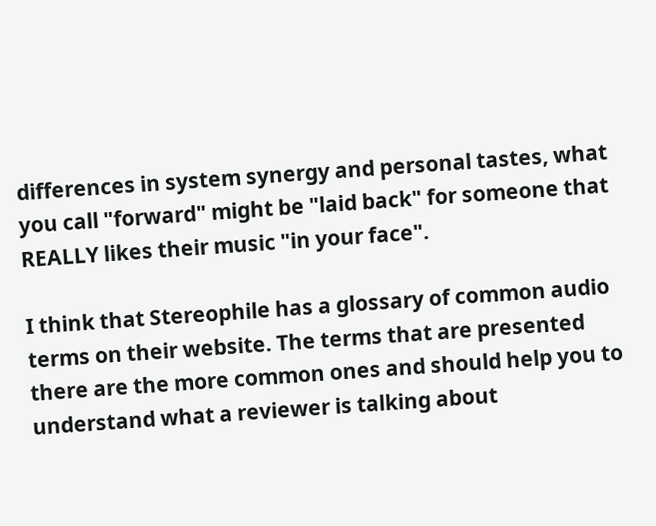differences in system synergy and personal tastes, what you call "forward" might be "laid back" for someone that REALLY likes their music "in your face".

I think that Stereophile has a glossary of common audio terms on their website. The terms that are presented there are the more common ones and should help you to understand what a reviewer is talking about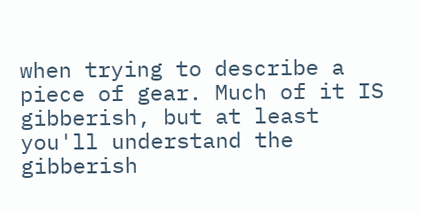when trying to describe a piece of gear. Much of it IS gibberish, but at least you'll understand the gibberish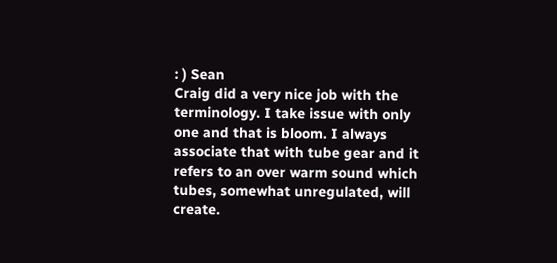: ) Sean
Craig did a very nice job with the terminology. I take issue with only one and that is bloom. I always associate that with tube gear and it refers to an over warm sound which tubes, somewhat unregulated, will create.